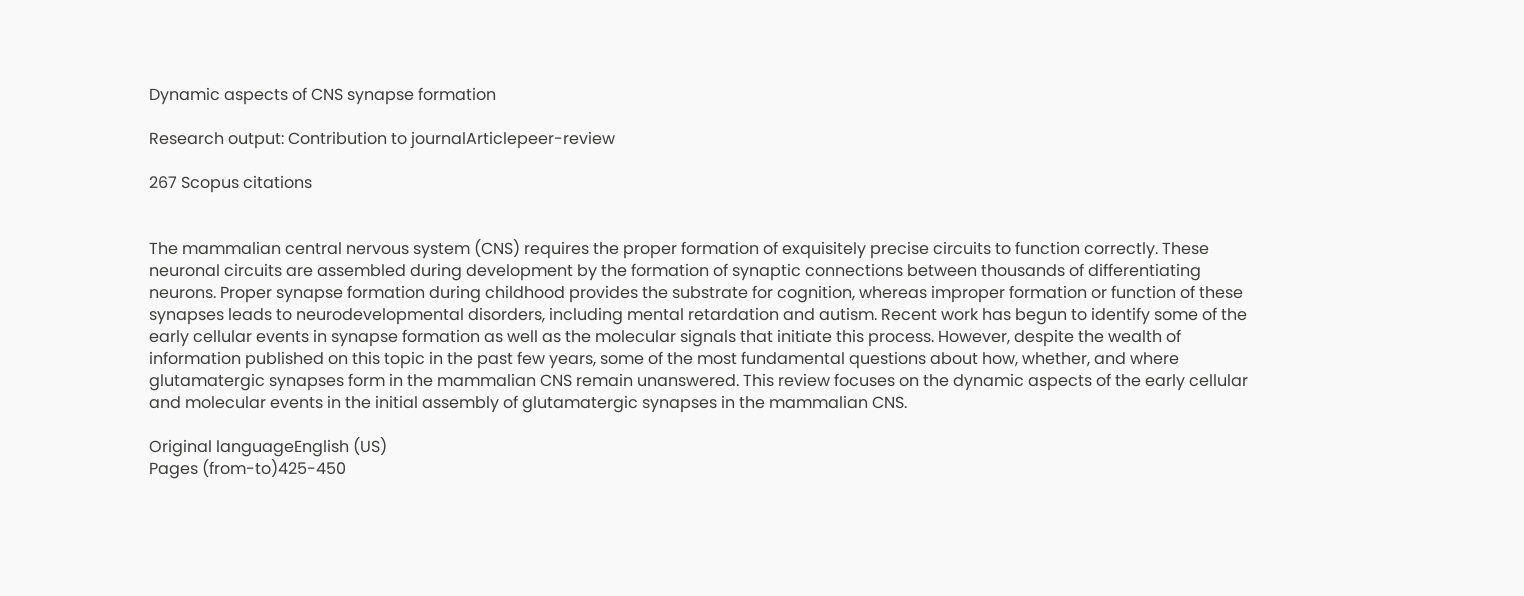Dynamic aspects of CNS synapse formation

Research output: Contribution to journalArticlepeer-review

267 Scopus citations


The mammalian central nervous system (CNS) requires the proper formation of exquisitely precise circuits to function correctly. These neuronal circuits are assembled during development by the formation of synaptic connections between thousands of differentiating neurons. Proper synapse formation during childhood provides the substrate for cognition, whereas improper formation or function of these synapses leads to neurodevelopmental disorders, including mental retardation and autism. Recent work has begun to identify some of the early cellular events in synapse formation as well as the molecular signals that initiate this process. However, despite the wealth of information published on this topic in the past few years, some of the most fundamental questions about how, whether, and where glutamatergic synapses form in the mammalian CNS remain unanswered. This review focuses on the dynamic aspects of the early cellular and molecular events in the initial assembly of glutamatergic synapses in the mammalian CNS.

Original languageEnglish (US)
Pages (from-to)425-450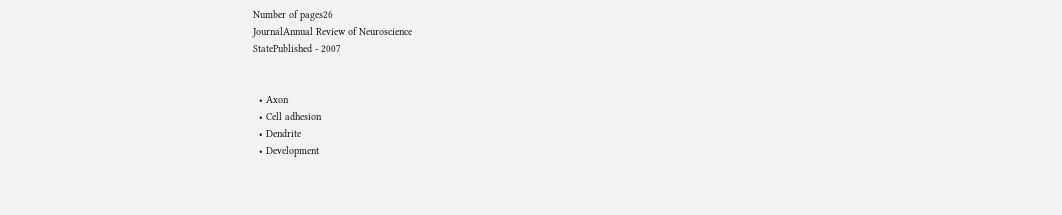Number of pages26
JournalAnnual Review of Neuroscience
StatePublished - 2007


  • Axon
  • Cell adhesion
  • Dendrite
  • Development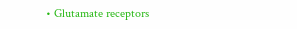• Glutamate receptors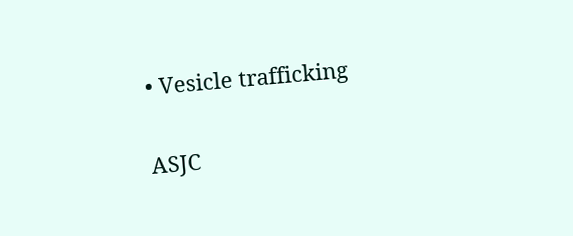• Vesicle trafficking

ASJC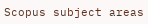Scopus subject areas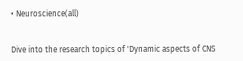• Neuroscience(all)


Dive into the research topics of 'Dynamic aspects of CNS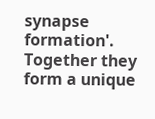synapse formation'. Together they form a unique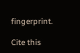fingerprint.

Cite this